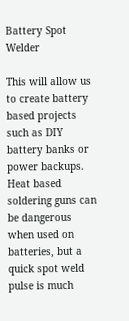Battery Spot Welder

This will allow us to create battery based projects such as DIY battery banks or power backups. Heat based soldering guns can be dangerous when used on batteries, but a quick spot weld pulse is much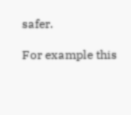safer.

For example this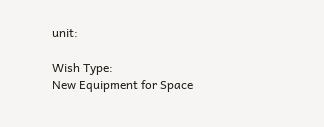unit:

Wish Type:
New Equipment for Space